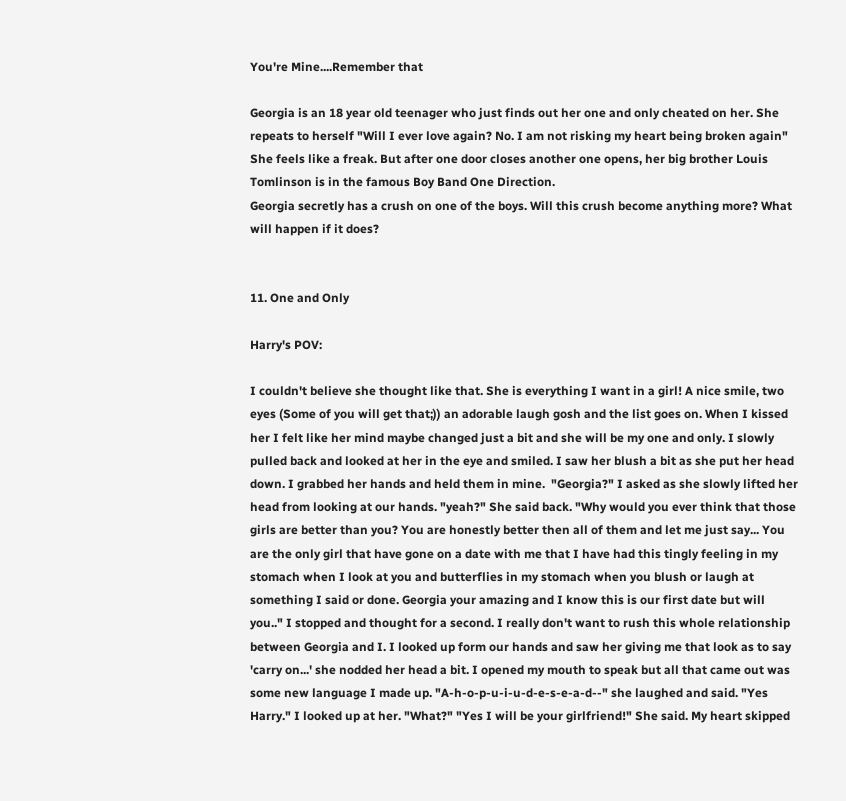You're Mine....Remember that

Georgia is an 18 year old teenager who just finds out her one and only cheated on her. She repeats to herself "Will I ever love again? No. I am not risking my heart being broken again" She feels like a freak. But after one door closes another one opens, her big brother Louis Tomlinson is in the famous Boy Band One Direction.
Georgia secretly has a crush on one of the boys. Will this crush become anything more? What will happen if it does?


11. One and Only

Harry's POV:

I couldn't believe she thought like that. She is everything I want in a girl! A nice smile, two eyes (Some of you will get that;)) an adorable laugh gosh and the list goes on. When I kissed her I felt like her mind maybe changed just a bit and she will be my one and only. I slowly pulled back and looked at her in the eye and smiled. I saw her blush a bit as she put her head down. I grabbed her hands and held them in mine.  "Georgia?" I asked as she slowly lifted her head from looking at our hands. "yeah?" She said back. "Why would you ever think that those girls are better than you? You are honestly better then all of them and let me just say... You are the only girl that have gone on a date with me that I have had this tingly feeling in my stomach when I look at you and butterflies in my stomach when you blush or laugh at something I said or done. Georgia your amazing and I know this is our first date but will you.." I stopped and thought for a second. I really don't want to rush this whole relationship between Georgia and I. I looked up form our hands and saw her giving me that look as to say 'carry on...' she nodded her head a bit. I opened my mouth to speak but all that came out was some new language I made up. "A-h-o-p-u-i-u-d-e-s-e-a-d--" she laughed and said. "Yes Harry." I looked up at her. "What?" "Yes I will be your girlfriend!" She said. My heart skipped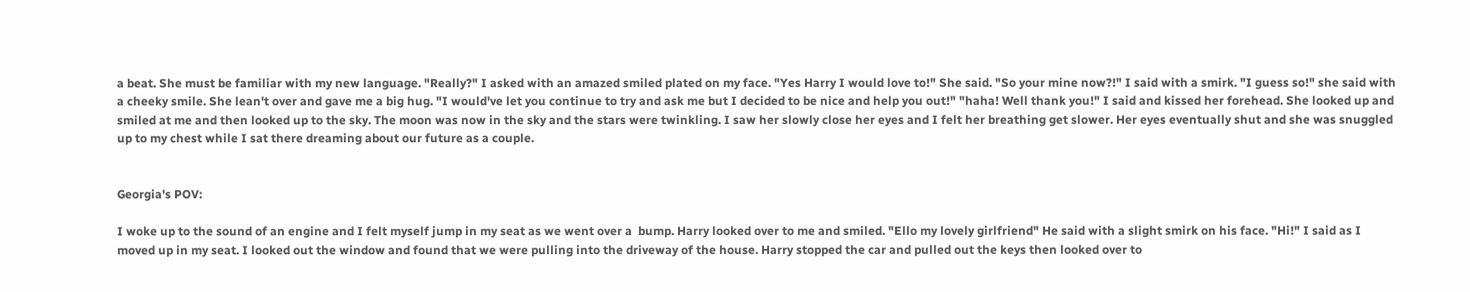a beat. She must be familiar with my new language. "Really?" I asked with an amazed smiled plated on my face. "Yes Harry I would love to!" She said. "So your mine now?!" I said with a smirk. "I guess so!" she said with a cheeky smile. She lean't over and gave me a big hug. "I would've let you continue to try and ask me but I decided to be nice and help you out!" "haha! Well thank you!" I said and kissed her forehead. She looked up and smiled at me and then looked up to the sky. The moon was now in the sky and the stars were twinkling. I saw her slowly close her eyes and I felt her breathing get slower. Her eyes eventually shut and she was snuggled up to my chest while I sat there dreaming about our future as a couple.


Georgia's POV:

I woke up to the sound of an engine and I felt myself jump in my seat as we went over a  bump. Harry looked over to me and smiled. "Ello my lovely girlfriend" He said with a slight smirk on his face. "Hi!" I said as I moved up in my seat. I looked out the window and found that we were pulling into the driveway of the house. Harry stopped the car and pulled out the keys then looked over to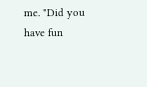me. "Did you have fun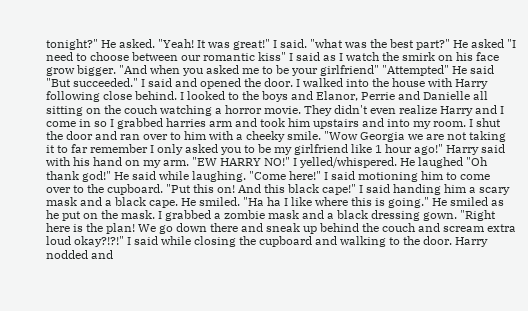tonight?" He asked. "Yeah! It was great!" I said. "what was the best part?" He asked "I need to choose between our romantic kiss" I said as I watch the smirk on his face grow bigger. "And when you asked me to be your girlfriend" "Attempted" He said "But succeeded." I said and opened the door. I walked into the house with Harry following close behind. I looked to the boys and Elanor, Perrie and Danielle all sitting on the couch watching a horror movie. They didn't even realize Harry and I come in so I grabbed harries arm and took him upstairs and into my room. I shut the door and ran over to him with a cheeky smile. "Wow Georgia we are not taking it to far remember I only asked you to be my girlfriend like 1 hour ago!" Harry said with his hand on my arm. "EW HARRY NO!" I yelled/whispered. He laughed "Oh thank god!" He said while laughing. "Come here!" I said motioning him to come over to the cupboard. "Put this on! And this black cape!" I said handing him a scary mask and a black cape. He smiled. "Ha ha I like where this is going." He smiled as he put on the mask. I grabbed a zombie mask and a black dressing gown. "Right here is the plan! We go down there and sneak up behind the couch and scream extra loud okay?!?!" I said while closing the cupboard and walking to the door. Harry nodded and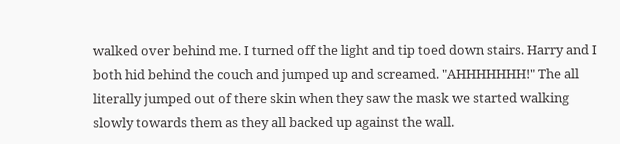walked over behind me. I turned off the light and tip toed down stairs. Harry and I both hid behind the couch and jumped up and screamed. "AHHHHHHH!" The all literally jumped out of there skin when they saw the mask we started walking slowly towards them as they all backed up against the wall.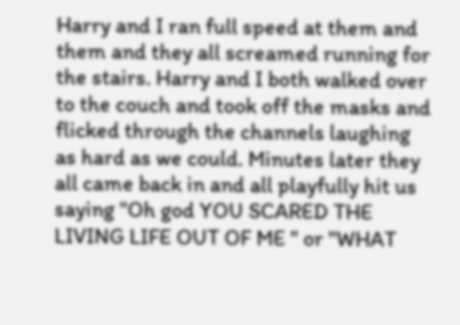Harry and I ran full speed at them and them and they all screamed running for the stairs. Harry and I both walked over to the couch and took off the masks and flicked through the channels laughing as hard as we could. Minutes later they all came back in and all playfully hit us saying "Oh god YOU SCARED THE LIVING LIFE OUT OF ME " or "WHAT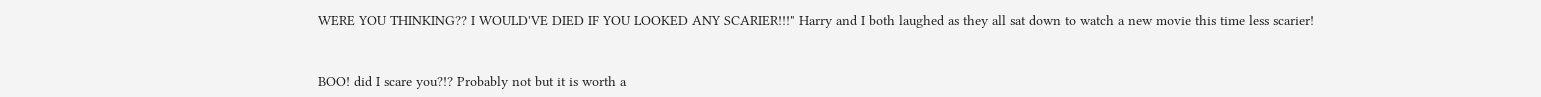WERE YOU THINKING?? I WOULD'VE DIED IF YOU LOOKED ANY SCARIER!!!" Harry and I both laughed as they all sat down to watch a new movie this time less scarier!



BOO! did I scare you?!? Probably not but it is worth a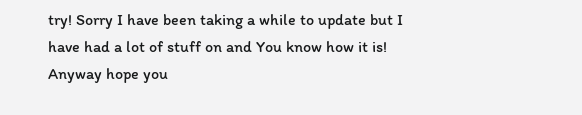try! Sorry I have been taking a while to update but I have had a lot of stuff on and You know how it is! Anyway hope you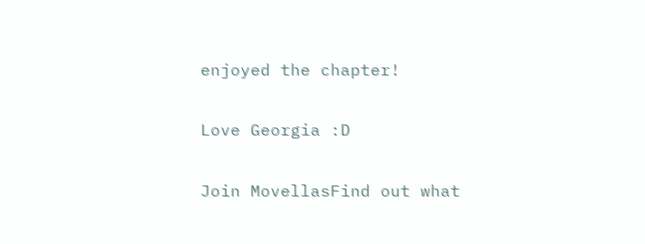enjoyed the chapter!

Love Georgia :D

Join MovellasFind out what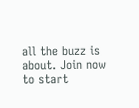all the buzz is about. Join now to start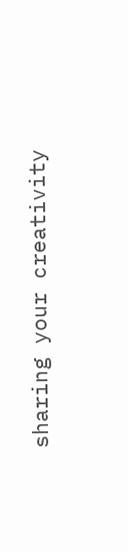sharing your creativity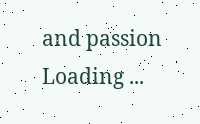and passion
Loading ...